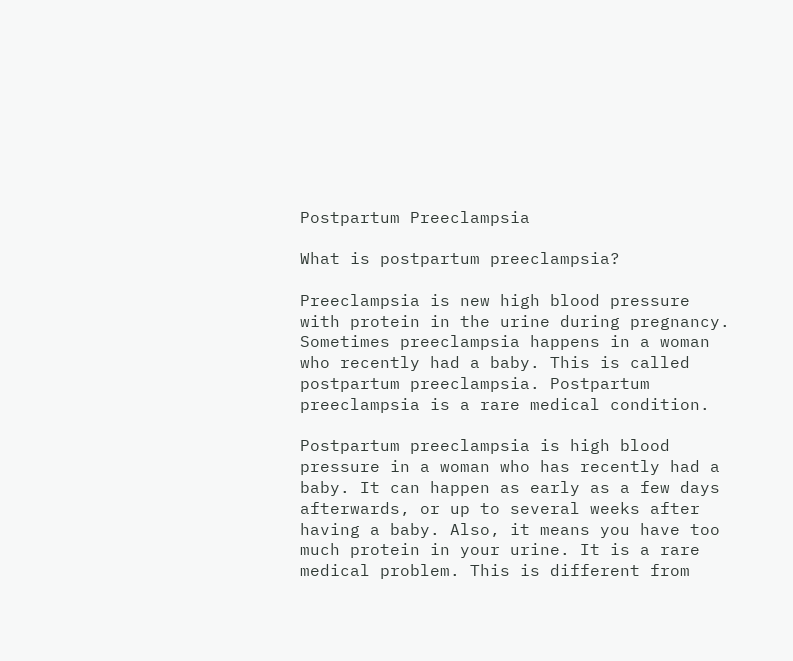Postpartum Preeclampsia

What is postpartum preeclampsia?

Preeclampsia is new high blood pressure with protein in the urine during pregnancy. Sometimes preeclampsia happens in a woman who recently had a baby. This is called postpartum preeclampsia. Postpartum preeclampsia is a rare medical condition.

Postpartum preeclampsia is high blood pressure in a woman who has recently had a baby. It can happen as early as a few days afterwards, or up to several weeks after having a baby. Also, it means you have too much protein in your urine. It is a rare medical problem. This is different from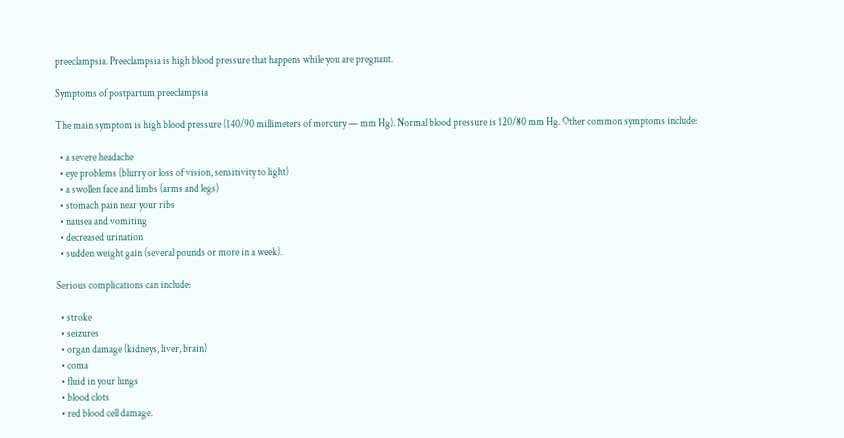preeclampsia. Preeclampsia is high blood pressure that happens while you are pregnant.

Symptoms of postpartum preeclampsia

The main symptom is high blood pressure (140/90 millimeters of mercury — mm Hg). Normal blood pressure is 120/80 mm Hg. Other common symptoms include:

  • a severe headache
  • eye problems (blurry or loss of vision, sensitivity to light)
  • a swollen face and limbs (arms and legs)
  • stomach pain near your ribs
  • nausea and vomiting
  • decreased urination
  • sudden weight gain (several pounds or more in a week).

Serious complications can include:

  • stroke
  • seizures
  • organ damage (kidneys, liver, brain)
  • coma
  • fluid in your lungs
  • blood clots
  • red blood cell damage.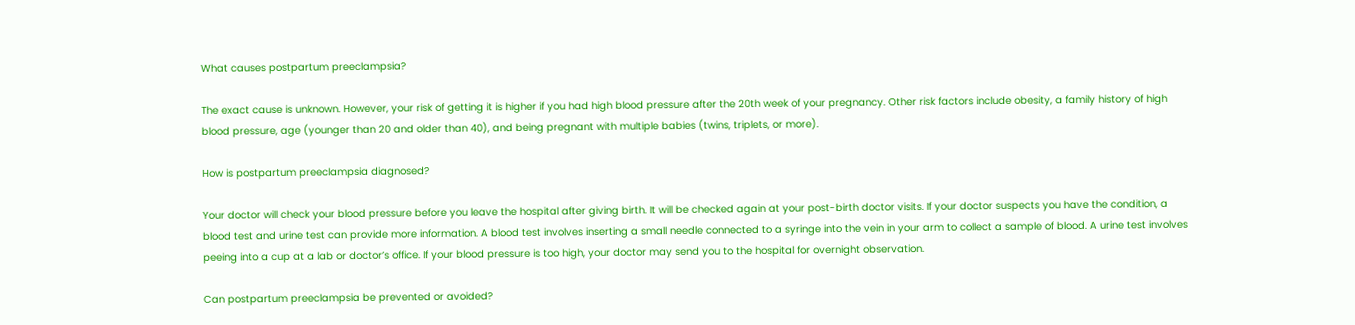What causes postpartum preeclampsia?

The exact cause is unknown. However, your risk of getting it is higher if you had high blood pressure after the 20th week of your pregnancy. Other risk factors include obesity, a family history of high blood pressure, age (younger than 20 and older than 40), and being pregnant with multiple babies (twins, triplets, or more).

How is postpartum preeclampsia diagnosed?

Your doctor will check your blood pressure before you leave the hospital after giving birth. It will be checked again at your post-birth doctor visits. If your doctor suspects you have the condition, a blood test and urine test can provide more information. A blood test involves inserting a small needle connected to a syringe into the vein in your arm to collect a sample of blood. A urine test involves peeing into a cup at a lab or doctor’s office. If your blood pressure is too high, your doctor may send you to the hospital for overnight observation.

Can postpartum preeclampsia be prevented or avoided?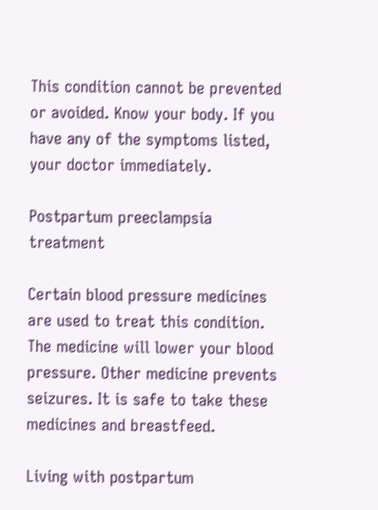This condition cannot be prevented or avoided. Know your body. If you have any of the symptoms listed, your doctor immediately.

Postpartum preeclampsia treatment

Certain blood pressure medicines are used to treat this condition. The medicine will lower your blood pressure. Other medicine prevents seizures. It is safe to take these medicines and breastfeed.

Living with postpartum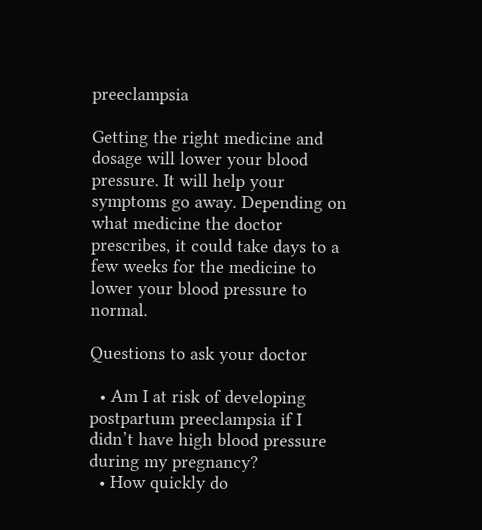preeclampsia

Getting the right medicine and dosage will lower your blood pressure. It will help your symptoms go away. Depending on what medicine the doctor prescribes, it could take days to a few weeks for the medicine to lower your blood pressure to normal.

Questions to ask your doctor

  • Am I at risk of developing postpartum preeclampsia if I didn’t have high blood pressure during my pregnancy?
  • How quickly do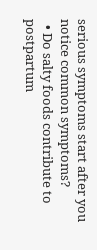serious symptoms start after you notice common symptoms?
  • Do salty foods contribute to postpartum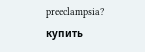preeclampsia?
купить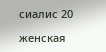сиалис 20

женская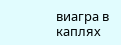виагра в каплях